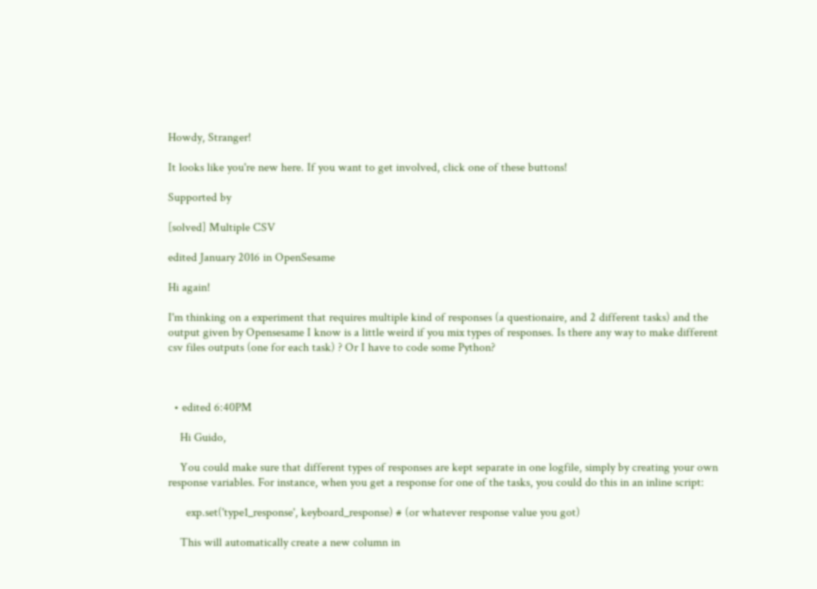Howdy, Stranger!

It looks like you're new here. If you want to get involved, click one of these buttons!

Supported by

[solved] Multiple CSV

edited January 2016 in OpenSesame

Hi again!

I'm thinking on a experiment that requires multiple kind of responses (a questionaire, and 2 different tasks) and the output given by Opensesame I know is a little weird if you mix types of responses. Is there any way to make different csv files outputs (one for each task) ? Or I have to code some Python?



  • edited 6:40PM

    Hi Guido,

    You could make sure that different types of responses are kept separate in one logfile, simply by creating your own response variables. For instance, when you get a response for one of the tasks, you could do this in an inline script:

      exp.set('type1_response', keyboard_response) # (or whatever response value you got)

    This will automatically create a new column in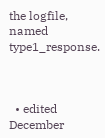the logfile, named type1_response.



  • edited December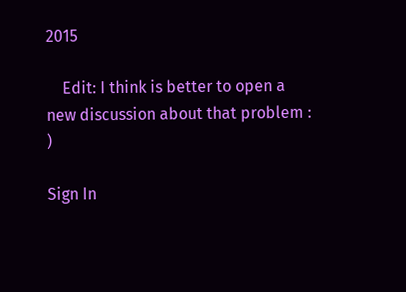2015

    Edit: I think is better to open a new discussion about that problem : )

Sign In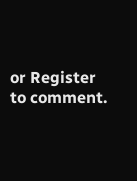or Register to comment.